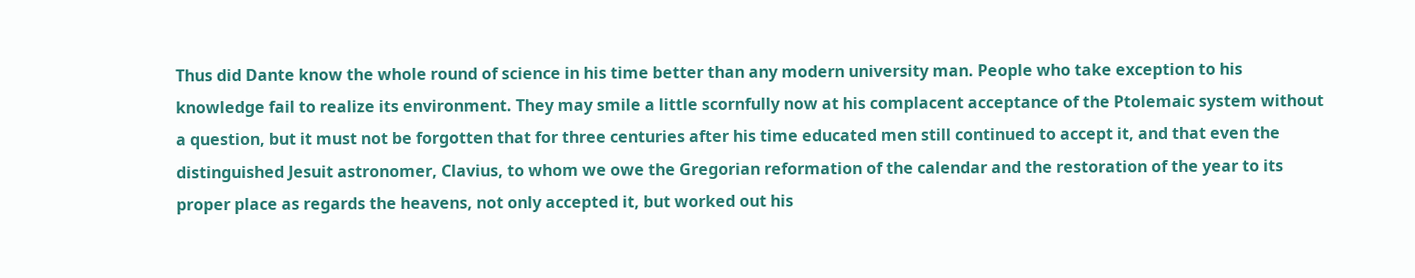Thus did Dante know the whole round of science in his time better than any modern university man. People who take exception to his knowledge fail to realize its environment. They may smile a little scornfully now at his complacent acceptance of the Ptolemaic system without a question, but it must not be forgotten that for three centuries after his time educated men still continued to accept it, and that even the distinguished Jesuit astronomer, Clavius, to whom we owe the Gregorian reformation of the calendar and the restoration of the year to its proper place as regards the heavens, not only accepted it, but worked out his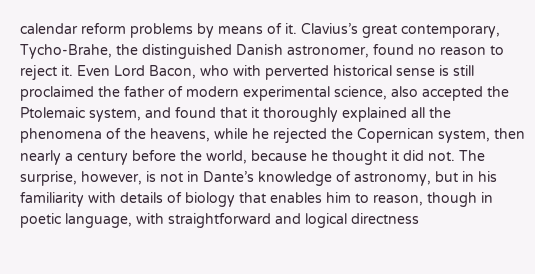calendar reform problems by means of it. Clavius’s great contemporary, Tycho-Brahe, the distinguished Danish astronomer, found no reason to reject it. Even Lord Bacon, who with perverted historical sense is still proclaimed the father of modern experimental science, also accepted the Ptolemaic system, and found that it thoroughly explained all the phenomena of the heavens, while he rejected the Copernican system, then nearly a century before the world, because he thought it did not. The surprise, however, is not in Dante’s knowledge of astronomy, but in his familiarity with details of biology that enables him to reason, though in poetic language, with straightforward and logical directness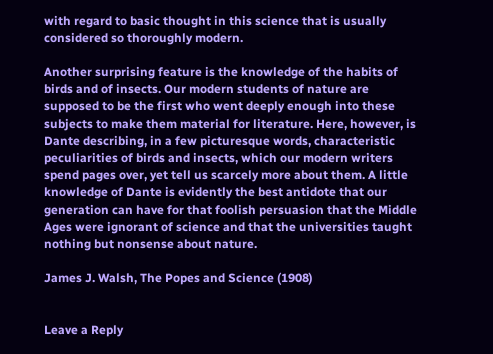with regard to basic thought in this science that is usually considered so thoroughly modern.

Another surprising feature is the knowledge of the habits of birds and of insects. Our modern students of nature are supposed to be the first who went deeply enough into these subjects to make them material for literature. Here, however, is Dante describing, in a few picturesque words, characteristic peculiarities of birds and insects, which our modern writers spend pages over, yet tell us scarcely more about them. A little knowledge of Dante is evidently the best antidote that our generation can have for that foolish persuasion that the Middle Ages were ignorant of science and that the universities taught nothing but nonsense about nature.

James J. Walsh, The Popes and Science (1908)


Leave a Reply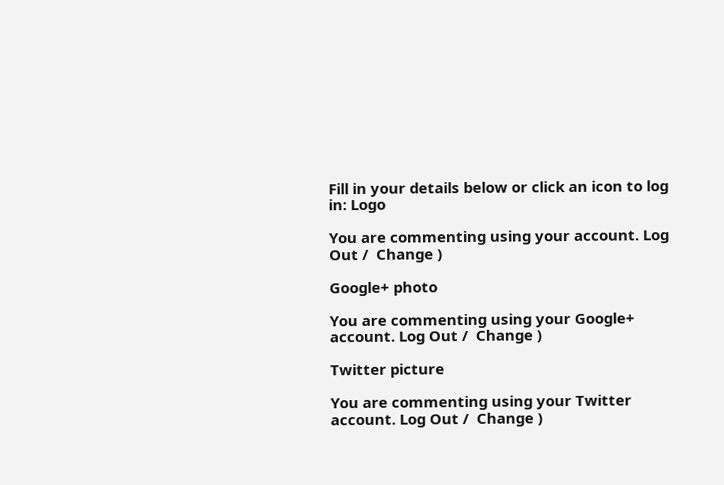Fill in your details below or click an icon to log in: Logo

You are commenting using your account. Log Out /  Change )

Google+ photo

You are commenting using your Google+ account. Log Out /  Change )

Twitter picture

You are commenting using your Twitter account. Log Out /  Change )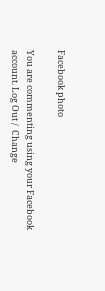Facebook photo

You are commenting using your Facebook account. Log Out /  Change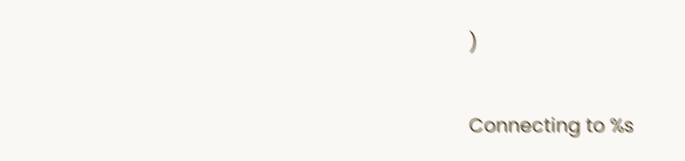)


Connecting to %s